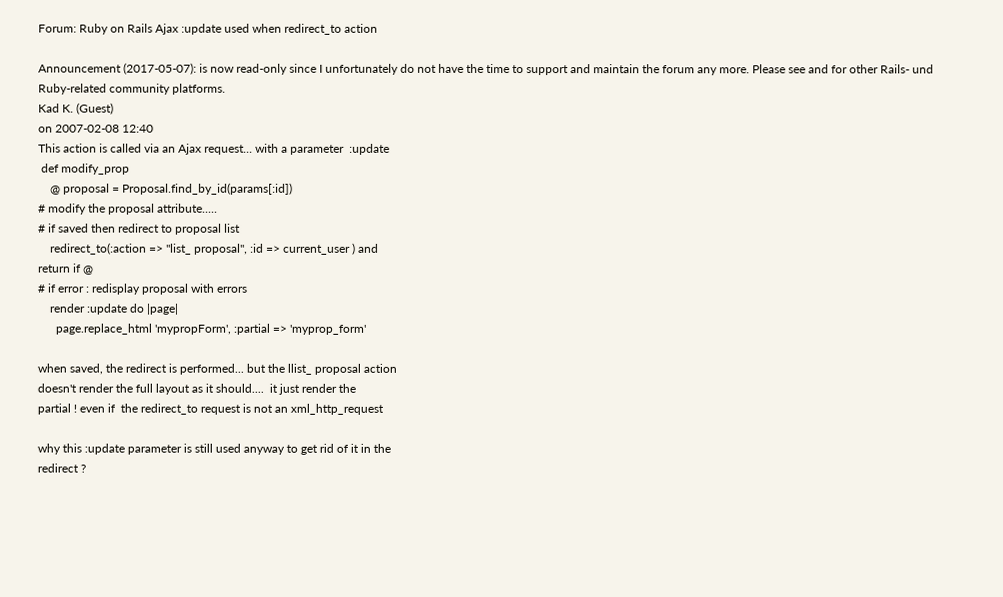Forum: Ruby on Rails Ajax :update used when redirect_to action

Announcement (2017-05-07): is now read-only since I unfortunately do not have the time to support and maintain the forum any more. Please see and for other Rails- und Ruby-related community platforms.
Kad K. (Guest)
on 2007-02-08 12:40
This action is called via an Ajax request... with a parameter  :update
 def modify_prop
    @ proposal = Proposal.find_by_id(params[:id])
# modify the proposal attribute.....
# if saved then redirect to proposal list
    redirect_to(:action => "list_ proposal", :id => current_user ) and
return if @
# if error : redisplay proposal with errors
    render :update do |page|
      page.replace_html 'mypropForm', :partial => 'myprop_form'

when saved, the redirect is performed... but the llist_ proposal action
doesn't render the full layout as it should....  it just render the
partial ! even if  the redirect_to request is not an xml_http_request

why this :update parameter is still used anyway to get rid of it in the
redirect ?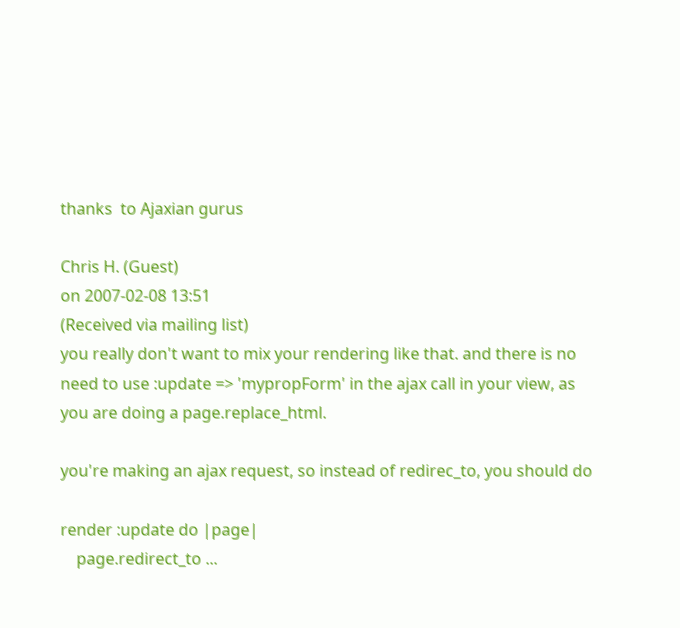thanks  to Ajaxian gurus

Chris H. (Guest)
on 2007-02-08 13:51
(Received via mailing list)
you really don't want to mix your rendering like that. and there is no
need to use :update => 'mypropForm' in the ajax call in your view, as
you are doing a page.replace_html.

you're making an ajax request, so instead of redirec_to, you should do

render :update do |page|
    page.redirect_to ...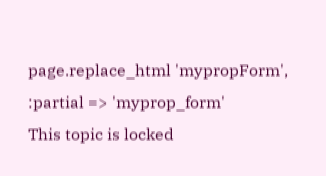page.replace_html 'mypropForm', :partial => 'myprop_form'
This topic is locked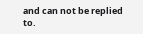and can not be replied to.